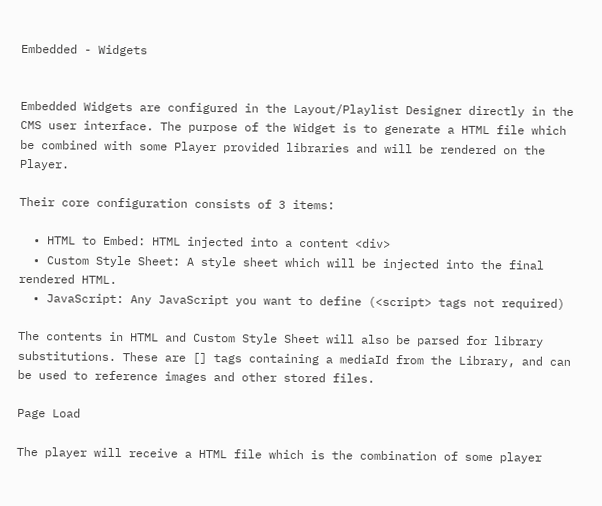Embedded - Widgets


Embedded Widgets are configured in the Layout/Playlist Designer directly in the CMS user interface. The purpose of the Widget is to generate a HTML file which be combined with some Player provided libraries and will be rendered on the Player.

Their core configuration consists of 3 items:

  • HTML to Embed: HTML injected into a content <div>
  • Custom Style Sheet: A style sheet which will be injected into the final rendered HTML.
  • JavaScript: Any JavaScript you want to define (<script> tags not required)

The contents in HTML and Custom Style Sheet will also be parsed for library substitutions. These are [] tags containing a mediaId from the Library, and can be used to reference images and other stored files.

Page Load

The player will receive a HTML file which is the combination of some player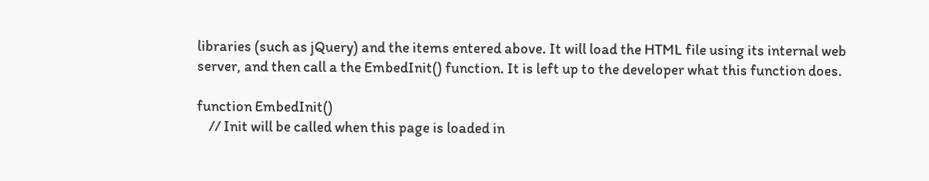libraries (such as jQuery) and the items entered above. It will load the HTML file using its internal web server, and then call a the EmbedInit() function. It is left up to the developer what this function does.

function EmbedInit()
    // Init will be called when this page is loaded in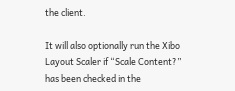the client.

It will also optionally run the Xibo Layout Scaler if “Scale Content?” has been checked in the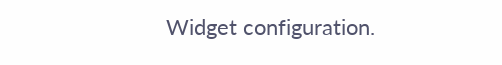Widget configuration.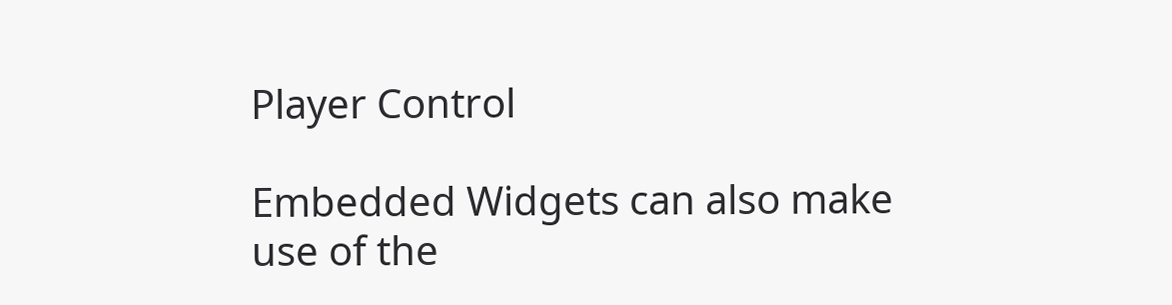Player Control

Embedded Widgets can also make use of the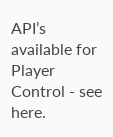API’s available for Player Control - see here.